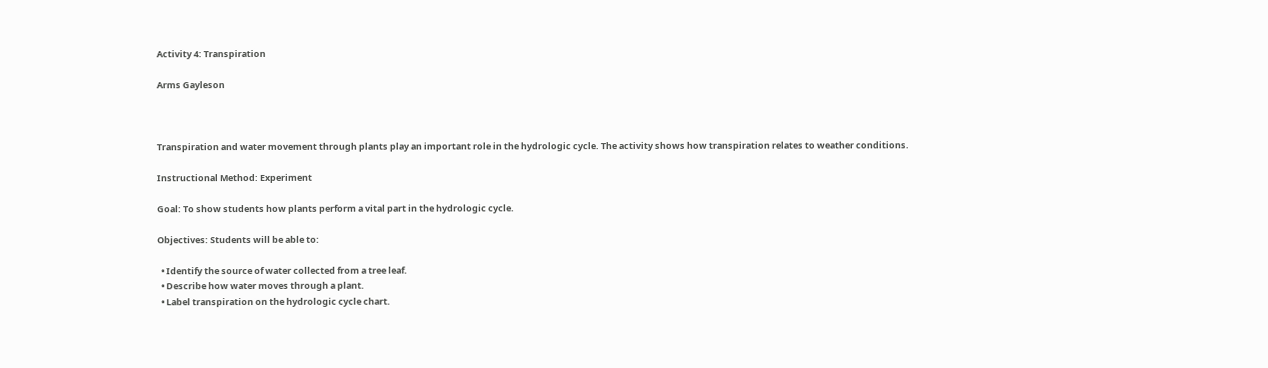Activity 4: Transpiration

Arms Gayleson



Transpiration and water movement through plants play an important role in the hydrologic cycle. The activity shows how transpiration relates to weather conditions.

Instructional Method: Experiment

Goal: To show students how plants perform a vital part in the hydrologic cycle.

Objectives: Students will be able to:

  • Identify the source of water collected from a tree leaf.
  • Describe how water moves through a plant.
  • Label transpiration on the hydrologic cycle chart.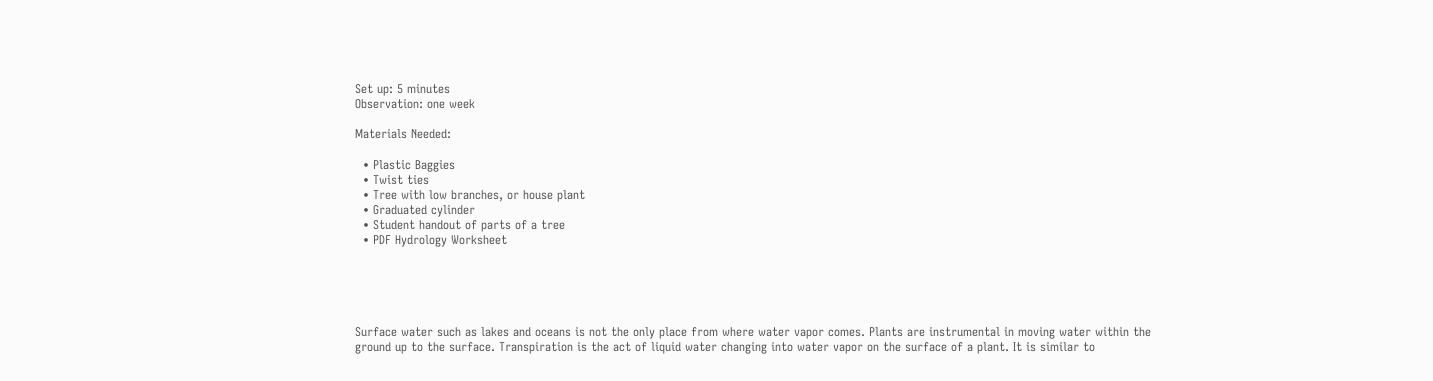Set up: 5 minutes
Observation: one week

Materials Needed:

  • Plastic Baggies
  • Twist ties
  • Tree with low branches, or house plant
  • Graduated cylinder
  • Student handout of parts of a tree
  • PDF Hydrology Worksheet





Surface water such as lakes and oceans is not the only place from where water vapor comes. Plants are instrumental in moving water within the ground up to the surface. Transpiration is the act of liquid water changing into water vapor on the surface of a plant. It is similar to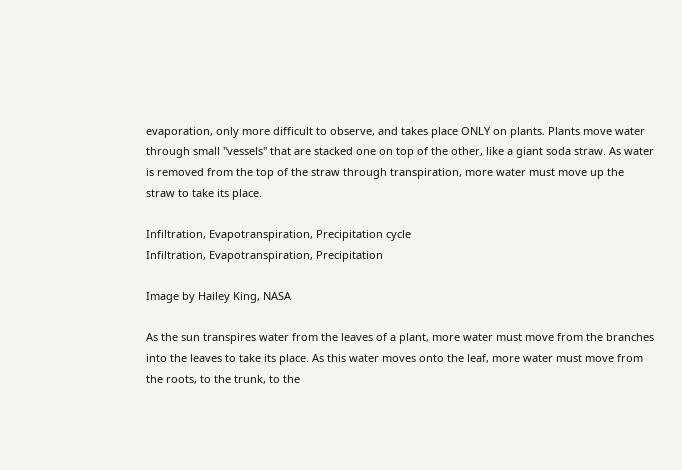evaporation, only more difficult to observe, and takes place ONLY on plants. Plants move water through small "vessels" that are stacked one on top of the other, like a giant soda straw. As water is removed from the top of the straw through transpiration, more water must move up the straw to take its place.

Infiltration, Evapotranspiration, Precipitation cycle
Infiltration, Evapotranspiration, Precipitation

Image by Hailey King, NASA

As the sun transpires water from the leaves of a plant, more water must move from the branches into the leaves to take its place. As this water moves onto the leaf, more water must move from the roots, to the trunk, to the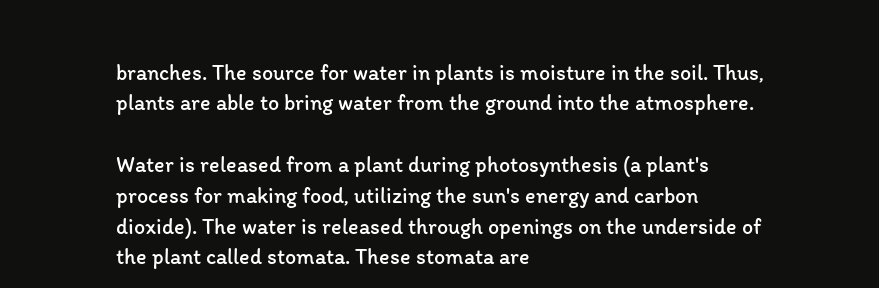branches. The source for water in plants is moisture in the soil. Thus, plants are able to bring water from the ground into the atmosphere.

Water is released from a plant during photosynthesis (a plant's process for making food, utilizing the sun's energy and carbon dioxide). The water is released through openings on the underside of the plant called stomata. These stomata are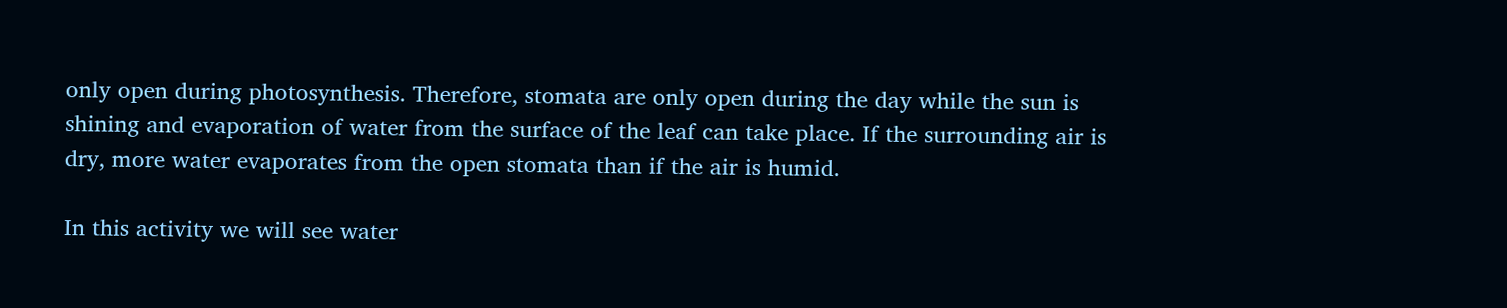only open during photosynthesis. Therefore, stomata are only open during the day while the sun is shining and evaporation of water from the surface of the leaf can take place. If the surrounding air is dry, more water evaporates from the open stomata than if the air is humid.

In this activity we will see water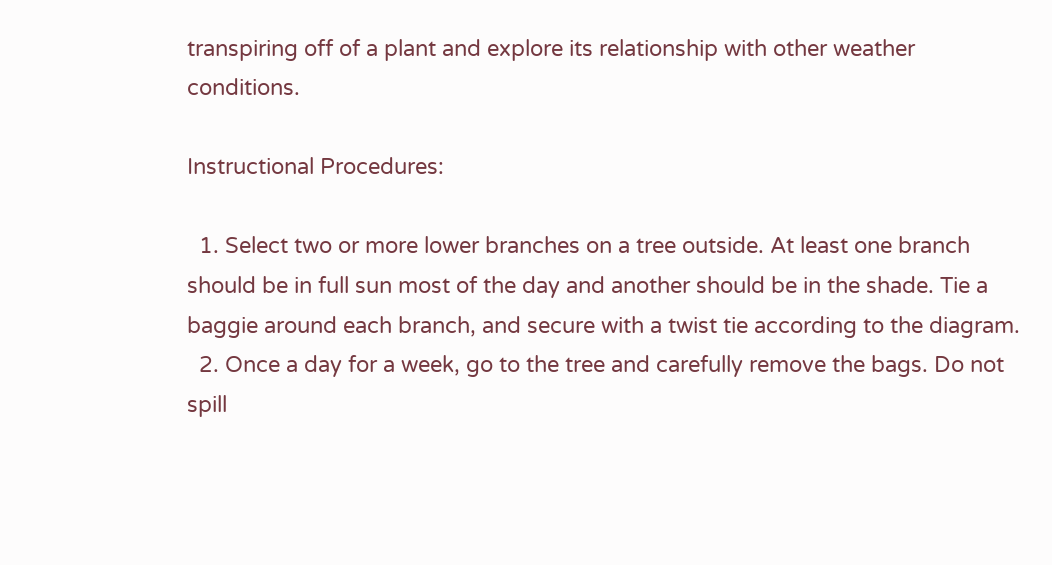transpiring off of a plant and explore its relationship with other weather conditions.

Instructional Procedures:

  1. Select two or more lower branches on a tree outside. At least one branch should be in full sun most of the day and another should be in the shade. Tie a baggie around each branch, and secure with a twist tie according to the diagram.
  2. Once a day for a week, go to the tree and carefully remove the bags. Do not spill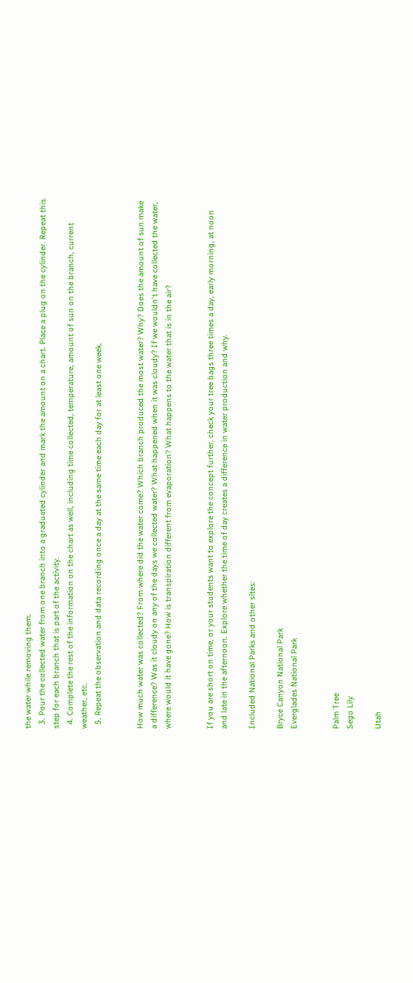the water while removing them.
  3. Pour the collected water from one branch into a graduated cylinder and mark the amount on a chart. Place a plug on the cylinder. Repeat this step for each branch that is part of the activity.
  4. Complete the rest of the information on the chart as well, including time collected, temperature, amount of sun on the branch, current weather, etc.
  5. Repeat the observation and data recording once a day at the same time each day for at least one week.


How much water was collected? From where did the water come? Which branch produced the most water? Why? Does the amount of sun make a difference? Was it cloudy on any of the days we collected water? What happened when it was cloudy? If we wouldn't have collected the water, where would it have gone? How is transpiration different from evaporation? What happens to the water that is in the air?


If you are short on time, or your students want to explore the concept further, check your tree bags three times a day, early morning, at noon and late in the afternoon. Explore whether the time of day creates a difference in water production and why.

Included National Parks and other sites:

Bryce Canyon National Park
Everglades National Park


Palm Tree
Sego Lily

Utah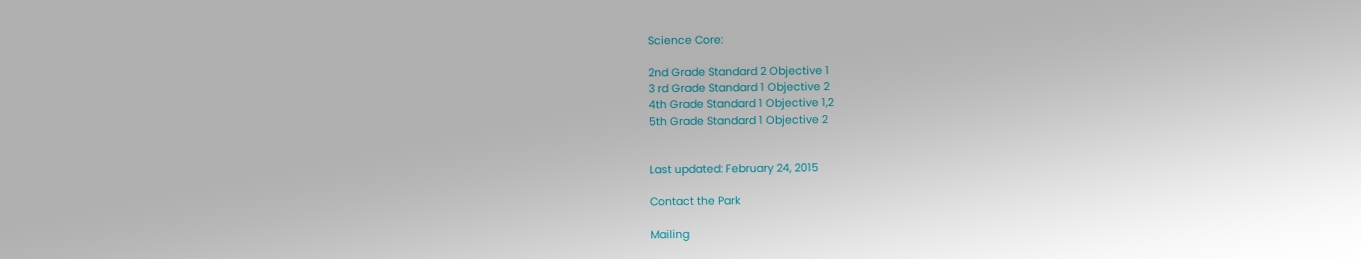Science Core:

2nd Grade Standard 2 Objective 1
3 rd Grade Standard 1 Objective 2
4th Grade Standard 1 Objective 1,2
5th Grade Standard 1 Objective 2


Last updated: February 24, 2015

Contact the Park

Mailing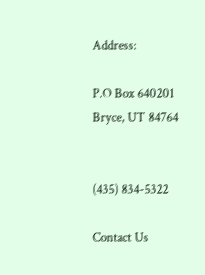Address:

P.O Box 640201
Bryce, UT 84764


(435) 834-5322

Contact Us